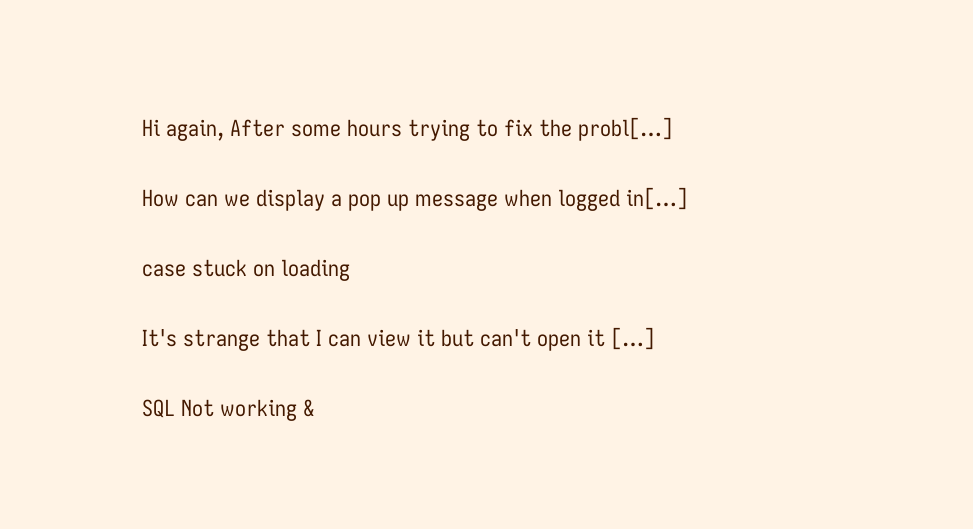Hi again, After some hours trying to fix the probl[…]

How can we display a pop up message when logged in[…]

case stuck on loading

It's strange that I can view it but can't open it […]

SQL Not working &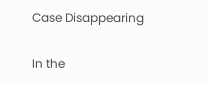Case Disappearing

In the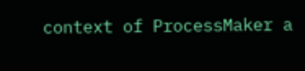context of ProcessMaker a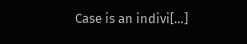Case is an indivi[…]